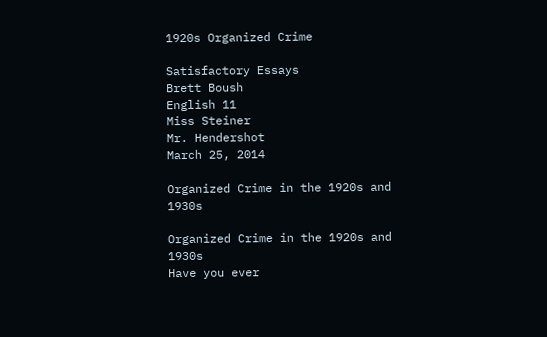1920s Organized Crime

Satisfactory Essays
Brett Boush
English 11
Miss Steiner
Mr. Hendershot
March 25, 2014

Organized Crime in the 1920s and 1930s

Organized Crime in the 1920s and 1930s
Have you ever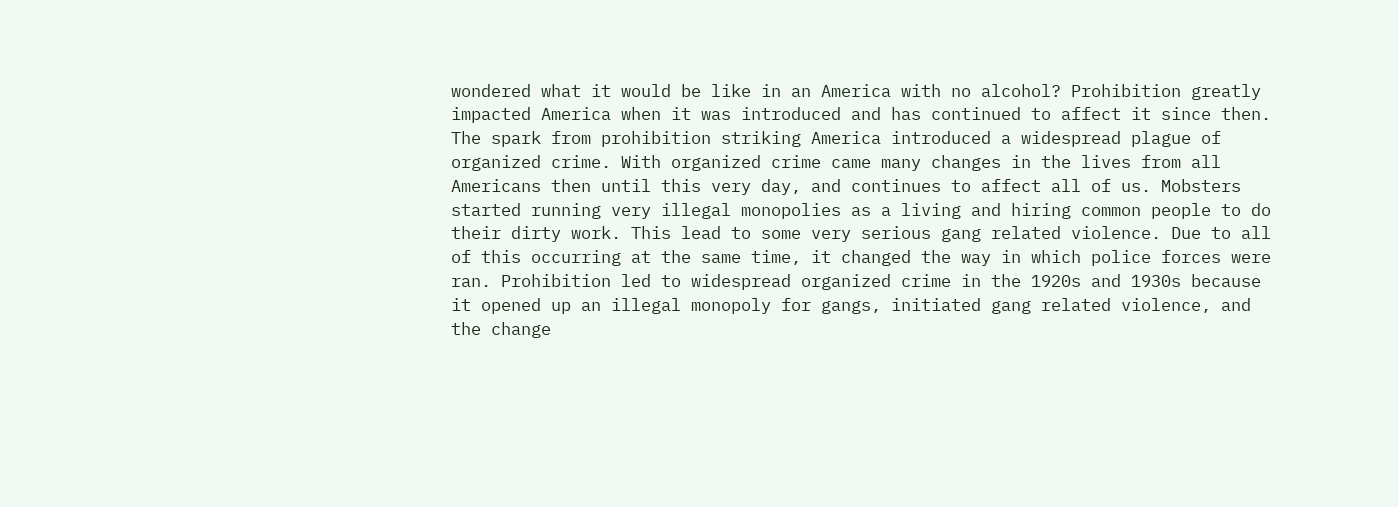wondered what it would be like in an America with no alcohol? Prohibition greatly impacted America when it was introduced and has continued to affect it since then. The spark from prohibition striking America introduced a widespread plague of organized crime. With organized crime came many changes in the lives from all Americans then until this very day, and continues to affect all of us. Mobsters started running very illegal monopolies as a living and hiring common people to do their dirty work. This lead to some very serious gang related violence. Due to all of this occurring at the same time, it changed the way in which police forces were ran. Prohibition led to widespread organized crime in the 1920s and 1930s because it opened up an illegal monopoly for gangs, initiated gang related violence, and the change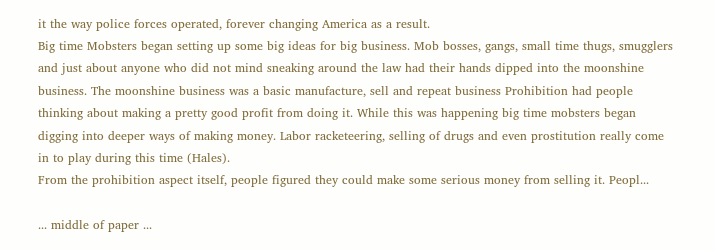it the way police forces operated, forever changing America as a result.
Big time Mobsters began setting up some big ideas for big business. Mob bosses, gangs, small time thugs, smugglers and just about anyone who did not mind sneaking around the law had their hands dipped into the moonshine business. The moonshine business was a basic manufacture, sell and repeat business Prohibition had people thinking about making a pretty good profit from doing it. While this was happening big time mobsters began digging into deeper ways of making money. Labor racketeering, selling of drugs and even prostitution really come in to play during this time (Hales).
From the prohibition aspect itself, people figured they could make some serious money from selling it. Peopl...

... middle of paper ...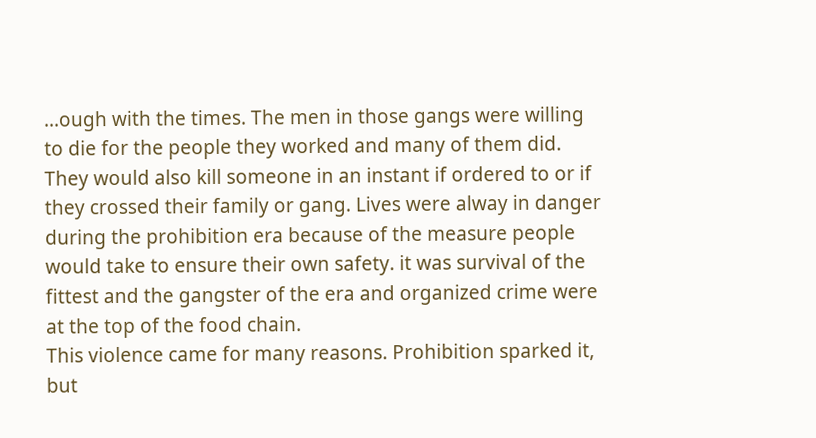...ough with the times. The men in those gangs were willing to die for the people they worked and many of them did. They would also kill someone in an instant if ordered to or if they crossed their family or gang. Lives were alway in danger during the prohibition era because of the measure people would take to ensure their own safety. it was survival of the fittest and the gangster of the era and organized crime were at the top of the food chain.
This violence came for many reasons. Prohibition sparked it, but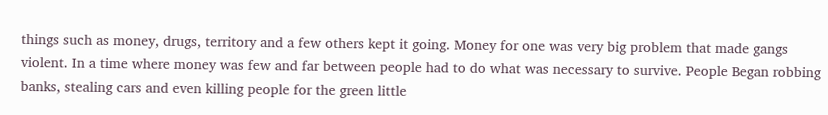things such as money, drugs, territory and a few others kept it going. Money for one was very big problem that made gangs violent. In a time where money was few and far between people had to do what was necessary to survive. People Began robbing banks, stealing cars and even killing people for the green little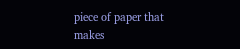piece of paper that makes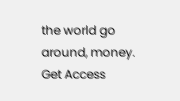the world go around, money.
Get Access